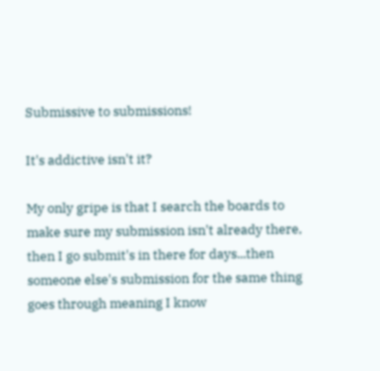Submissive to submissions!

It's addictive isn't it?

My only gripe is that I search the boards to make sure my submission isn't already there, then I go submit's in there for days...then someone else's submission for the same thing goes through meaning I know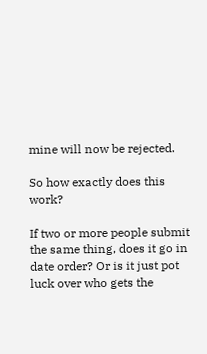mine will now be rejected.

So how exactly does this work?

If two or more people submit the same thing, does it go in date order? Or is it just pot luck over who gets the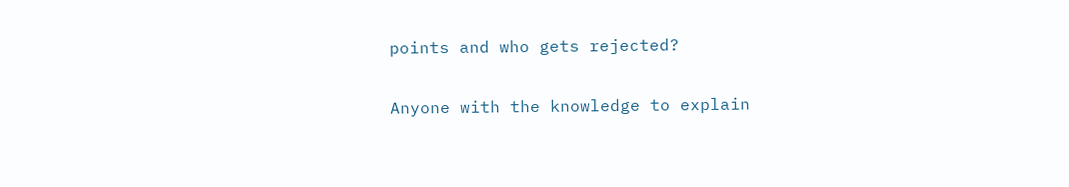points and who gets rejected?

Anyone with the knowledge to explain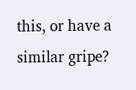this, or have a similar gripe?